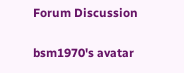Forum Discussion

bsm1970's avatar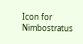Icon for Nimbostratus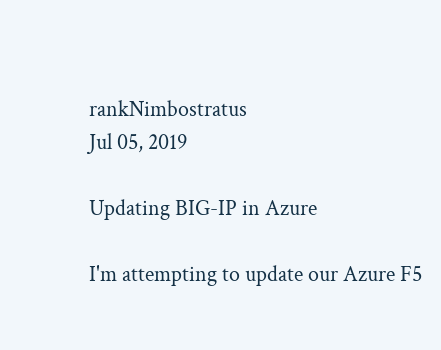rankNimbostratus
Jul 05, 2019

Updating BIG-IP in Azure

I'm attempting to update our Azure F5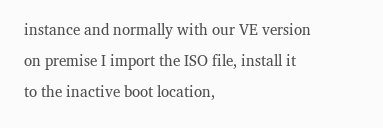instance and normally with our VE version on premise I import the ISO file, install it to the inactive boot location,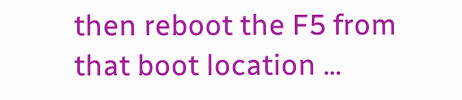then reboot the F5 from that boot location ...